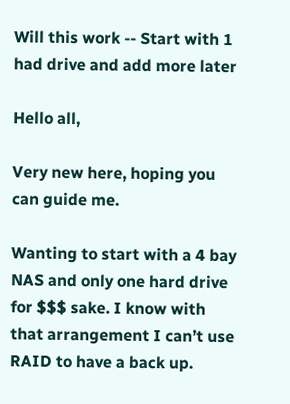Will this work -- Start with 1 had drive and add more later

Hello all,

Very new here, hoping you can guide me.

Wanting to start with a 4 bay NAS and only one hard drive for $$$ sake. I know with that arrangement I can’t use RAID to have a back up.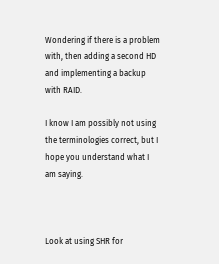Wondering if there is a problem with, then adding a second HD and implementing a backup with RAID.

I know I am possibly not using the terminologies correct, but I hope you understand what I am saying.



Look at using SHR for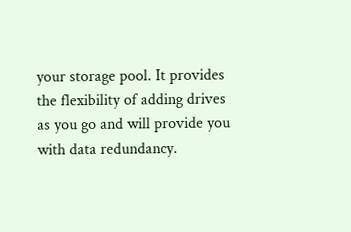your storage pool. It provides the flexibility of adding drives as you go and will provide you with data redundancy.